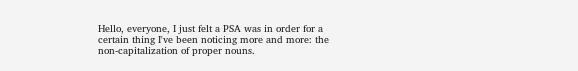Hello, everyone, I just felt a PSA was in order for a certain thing I've been noticing more and more: the non-capitalization of proper nouns.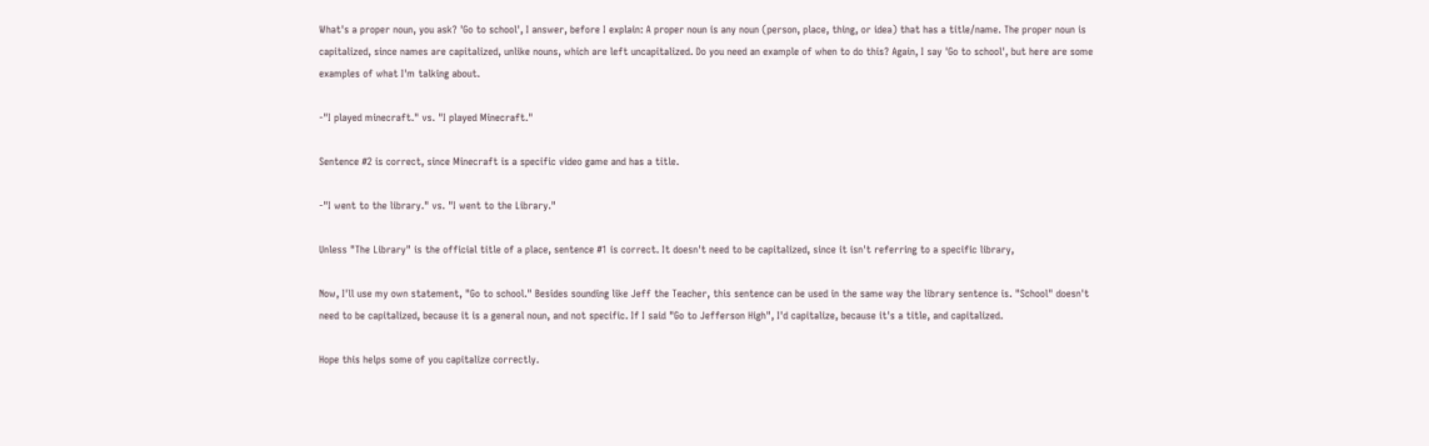What's a proper noun, you ask? 'Go to school', I answer, before I explain: A proper noun is any noun (person, place, thing, or idea) that has a title/name. The proper noun is capitalized, since names are capitalized, unlike nouns, which are left uncapitalized. Do you need an example of when to do this? Again, I say 'Go to school', but here are some examples of what I'm talking about.

-"I played minecraft." vs. "I played Minecraft."

Sentence #2 is correct, since Minecraft is a specific video game and has a title.

-"I went to the library." vs. "I went to the Library."

Unless "The Library" is the official title of a place, sentence #1 is correct. It doesn't need to be capitalized, since it isn't referring to a specific library,

Now, I'll use my own statement, "Go to school." Besides sounding like Jeff the Teacher, this sentence can be used in the same way the library sentence is. "School" doesn't need to be capitalized, because it is a general noun, and not specific. If I said "Go to Jefferson High", I'd capitalize, because it's a title, and capitalized.

Hope this helps some of you capitalize correctly.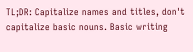TL;DR: Capitalize names and titles, don't capitalize basic nouns. Basic writing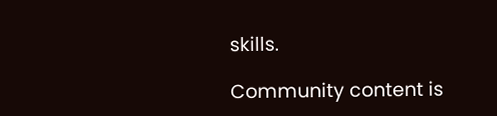skills.

Community content is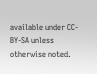available under CC-BY-SA unless otherwise noted.